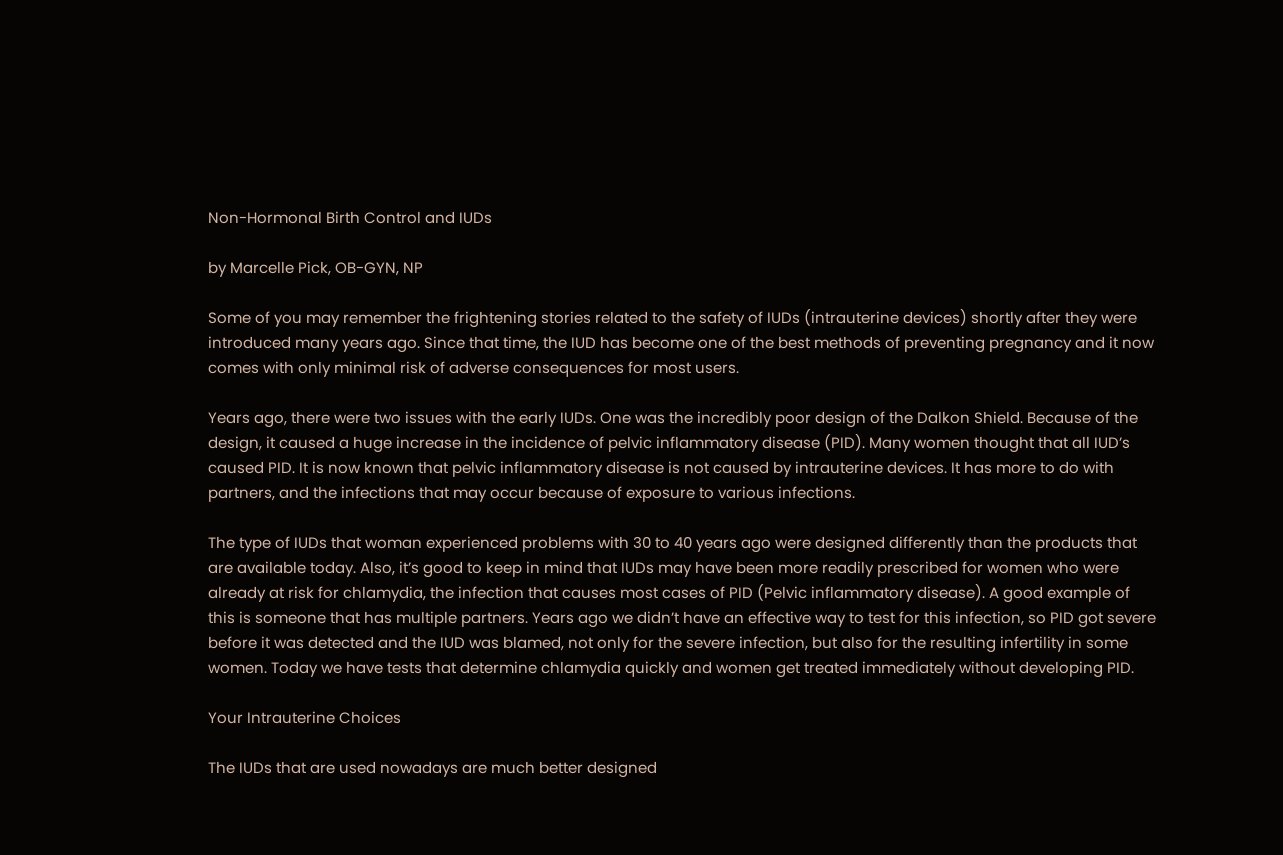Non-Hormonal Birth Control and IUDs

by Marcelle Pick, OB-GYN, NP

Some of you may remember the frightening stories related to the safety of IUDs (intrauterine devices) shortly after they were introduced many years ago. Since that time, the IUD has become one of the best methods of preventing pregnancy and it now comes with only minimal risk of adverse consequences for most users.

Years ago, there were two issues with the early IUDs. One was the incredibly poor design of the Dalkon Shield. Because of the design, it caused a huge increase in the incidence of pelvic inflammatory disease (PID). Many women thought that all IUD’s caused PID. It is now known that pelvic inflammatory disease is not caused by intrauterine devices. It has more to do with partners, and the infections that may occur because of exposure to various infections.

The type of IUDs that woman experienced problems with 30 to 40 years ago were designed differently than the products that are available today. Also, it’s good to keep in mind that IUDs may have been more readily prescribed for women who were already at risk for chlamydia, the infection that causes most cases of PID (Pelvic inflammatory disease). A good example of this is someone that has multiple partners. Years ago we didn’t have an effective way to test for this infection, so PID got severe before it was detected and the IUD was blamed, not only for the severe infection, but also for the resulting infertility in some women. Today we have tests that determine chlamydia quickly and women get treated immediately without developing PID.

Your Intrauterine Choices

The IUDs that are used nowadays are much better designed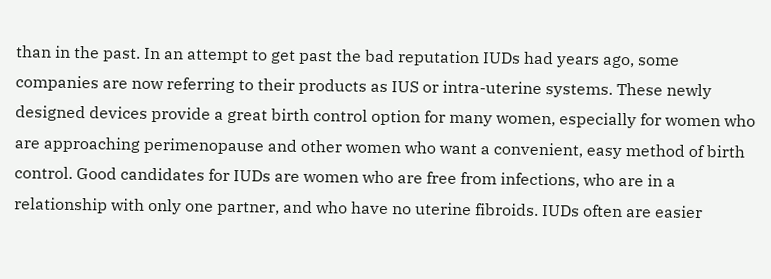than in the past. In an attempt to get past the bad reputation IUDs had years ago, some companies are now referring to their products as IUS or intra-uterine systems. These newly designed devices provide a great birth control option for many women, especially for women who are approaching perimenopause and other women who want a convenient, easy method of birth control. Good candidates for IUDs are women who are free from infections, who are in a relationship with only one partner, and who have no uterine fibroids. IUDs often are easier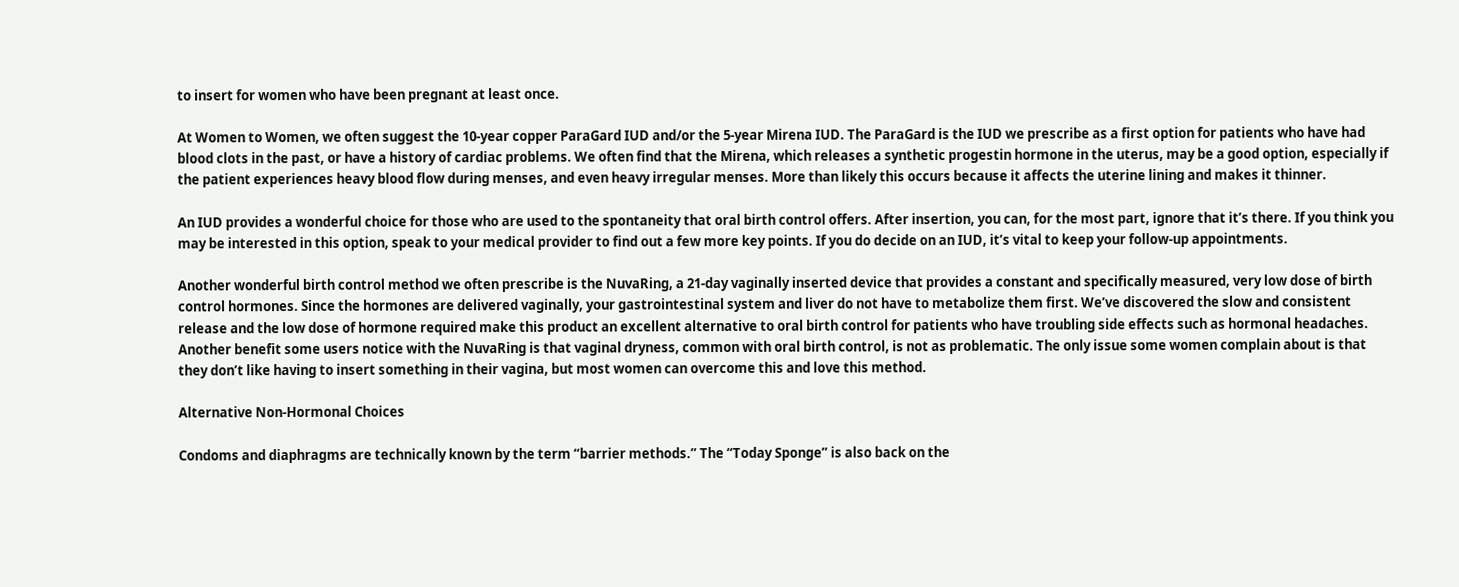to insert for women who have been pregnant at least once.

At Women to Women, we often suggest the 10-year copper ParaGard IUD and/or the 5-year Mirena IUD. The ParaGard is the IUD we prescribe as a first option for patients who have had blood clots in the past, or have a history of cardiac problems. We often find that the Mirena, which releases a synthetic progestin hormone in the uterus, may be a good option, especially if the patient experiences heavy blood flow during menses, and even heavy irregular menses. More than likely this occurs because it affects the uterine lining and makes it thinner.

An IUD provides a wonderful choice for those who are used to the spontaneity that oral birth control offers. After insertion, you can, for the most part, ignore that it’s there. If you think you may be interested in this option, speak to your medical provider to find out a few more key points. If you do decide on an IUD, it’s vital to keep your follow-up appointments.

Another wonderful birth control method we often prescribe is the NuvaRing, a 21-day vaginally inserted device that provides a constant and specifically measured, very low dose of birth control hormones. Since the hormones are delivered vaginally, your gastrointestinal system and liver do not have to metabolize them first. We’ve discovered the slow and consistent release and the low dose of hormone required make this product an excellent alternative to oral birth control for patients who have troubling side effects such as hormonal headaches. Another benefit some users notice with the NuvaRing is that vaginal dryness, common with oral birth control, is not as problematic. The only issue some women complain about is that they don’t like having to insert something in their vagina, but most women can overcome this and love this method.

Alternative Non-Hormonal Choices

Condoms and diaphragms are technically known by the term “barrier methods.” The “Today Sponge” is also back on the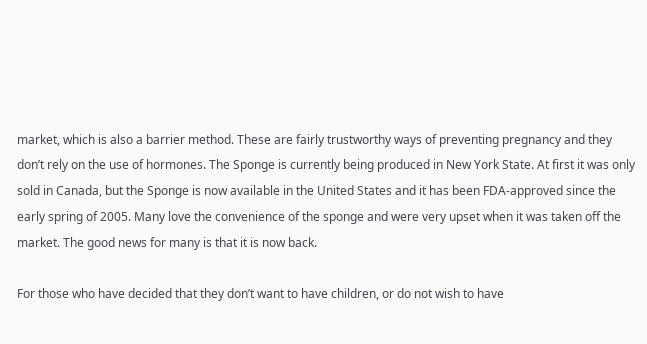market, which is also a barrier method. These are fairly trustworthy ways of preventing pregnancy and they don’t rely on the use of hormones. The Sponge is currently being produced in New York State. At first it was only sold in Canada, but the Sponge is now available in the United States and it has been FDA-approved since the early spring of 2005. Many love the convenience of the sponge and were very upset when it was taken off the market. The good news for many is that it is now back.

For those who have decided that they don’t want to have children, or do not wish to have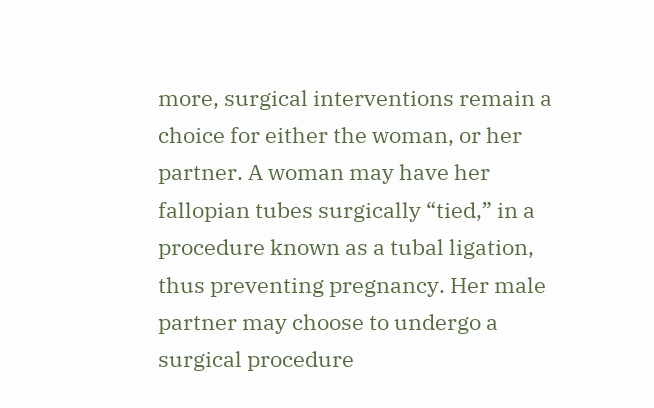more, surgical interventions remain a choice for either the woman, or her partner. A woman may have her fallopian tubes surgically “tied,” in a procedure known as a tubal ligation, thus preventing pregnancy. Her male partner may choose to undergo a surgical procedure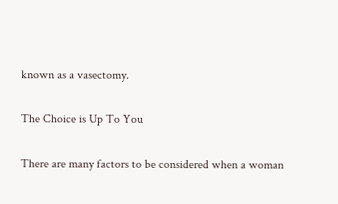known as a vasectomy.

The Choice is Up To You

There are many factors to be considered when a woman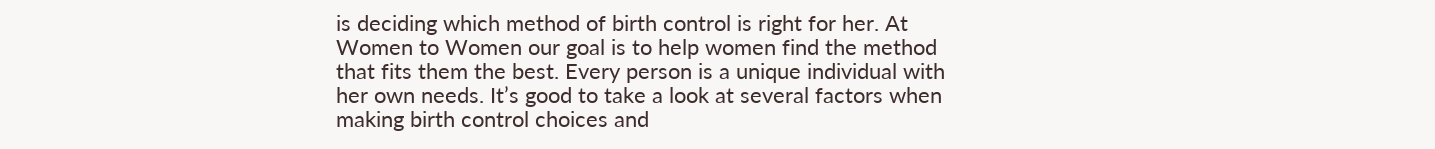is deciding which method of birth control is right for her. At Women to Women our goal is to help women find the method that fits them the best. Every person is a unique individual with her own needs. It’s good to take a look at several factors when making birth control choices and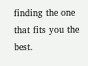finding the one that fits you the best.